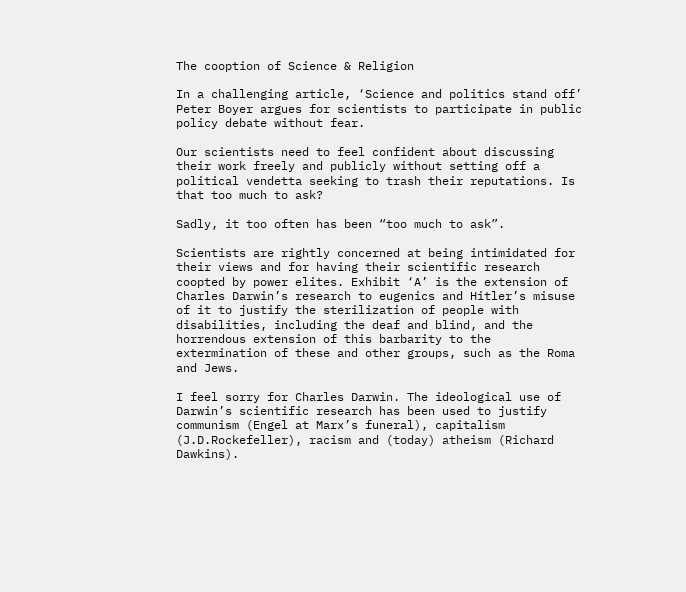The cooption of Science & Religion

In a challenging article, ‘Science and politics stand off’ Peter Boyer argues for scientists to participate in public policy debate without fear.

Our scientists need to feel confident about discussing their work freely and publicly without setting off a political vendetta seeking to trash their reputations. Is that too much to ask?

Sadly, it too often has been “too much to ask”.

Scientists are rightly concerned at being intimidated for their views and for having their scientific research coopted by power elites. Exhibit ‘A’ is the extension of Charles Darwin’s research to eugenics and Hitler’s misuse of it to justify the sterilization of people with disabilities, including the deaf and blind, and the horrendous extension of this barbarity to the extermination of these and other groups, such as the Roma and Jews.

I feel sorry for Charles Darwin. The ideological use of Darwin’s scientific research has been used to justify communism (Engel at Marx’s funeral), capitalism (J.D.Rockefeller), racism and (today) atheism (Richard Dawkins).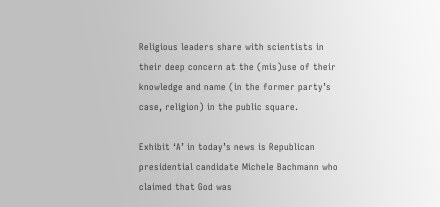Religious leaders share with scientists in their deep concern at the (mis)use of their knowledge and name (in the former party’s case, religion) in the public square.

Exhibit ‘A’ in today’s news is Republican presidential candidate Michele Bachmann who claimed that God was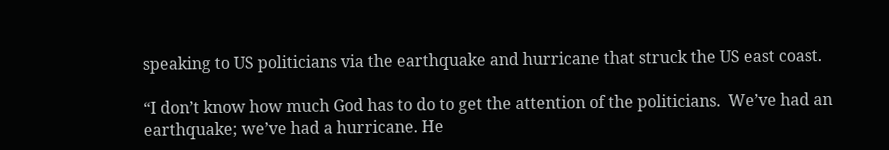speaking to US politicians via the earthquake and hurricane that struck the US east coast.

“I don’t know how much God has to do to get the attention of the politicians.  We’ve had an earthquake; we’ve had a hurricane. He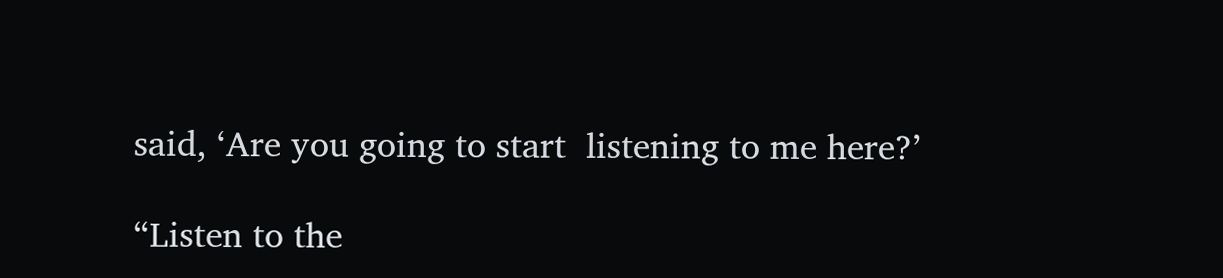said, ‘Are you going to start  listening to me here?’

“Listen to the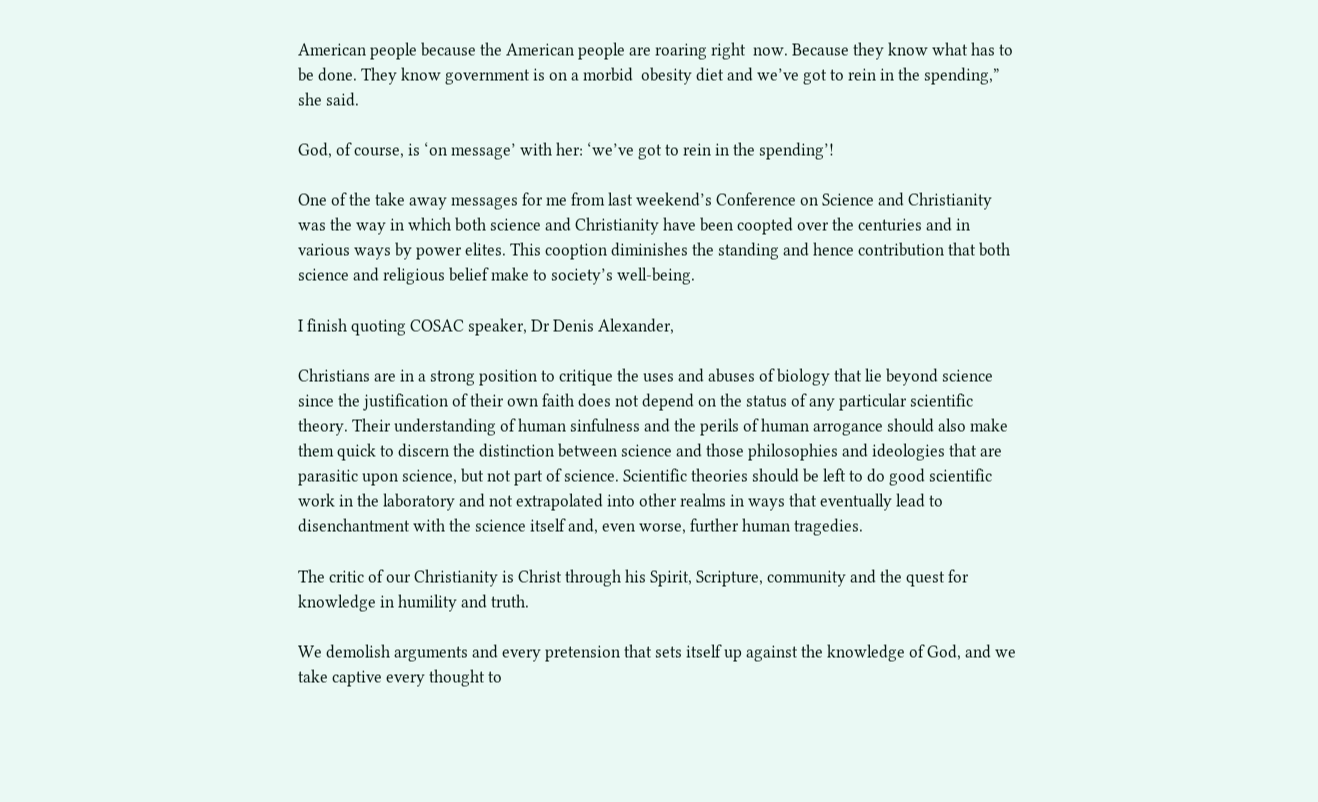American people because the American people are roaring right  now. Because they know what has to be done. They know government is on a morbid  obesity diet and we’ve got to rein in the spending,” she said.

God, of course, is ‘on message’ with her: ‘we’ve got to rein in the spending’!

One of the take away messages for me from last weekend’s Conference on Science and Christianity was the way in which both science and Christianity have been coopted over the centuries and in various ways by power elites. This cooption diminishes the standing and hence contribution that both science and religious belief make to society’s well-being.

I finish quoting COSAC speaker, Dr Denis Alexander,

Christians are in a strong position to critique the uses and abuses of biology that lie beyond science since the justification of their own faith does not depend on the status of any particular scientific theory. Their understanding of human sinfulness and the perils of human arrogance should also make them quick to discern the distinction between science and those philosophies and ideologies that are parasitic upon science, but not part of science. Scientific theories should be left to do good scientific work in the laboratory and not extrapolated into other realms in ways that eventually lead to disenchantment with the science itself and, even worse, further human tragedies.

The critic of our Christianity is Christ through his Spirit, Scripture, community and the quest for knowledge in humility and truth.

We demolish arguments and every pretension that sets itself up against the knowledge of God, and we take captive every thought to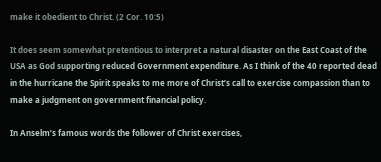make it obedient to Christ. (2 Cor. 10:5)

It does seem somewhat pretentious to interpret a natural disaster on the East Coast of the USA as God supporting reduced Government expenditure. As I think of the 40 reported dead in the hurricane the Spirit speaks to me more of Christ’s call to exercise compassion than to make a judgment on government financial policy.

In Anselm’s famous words the follower of Christ exercises,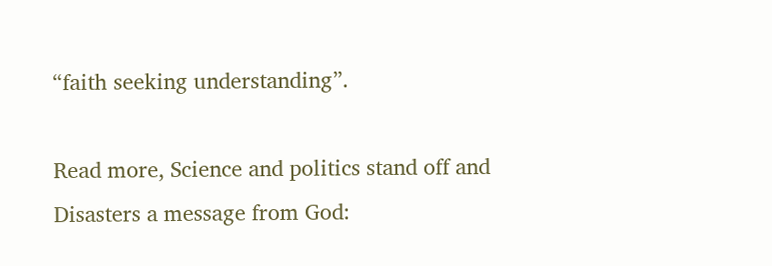“faith seeking understanding”.

Read more, Science and politics stand off and Disasters a message from God: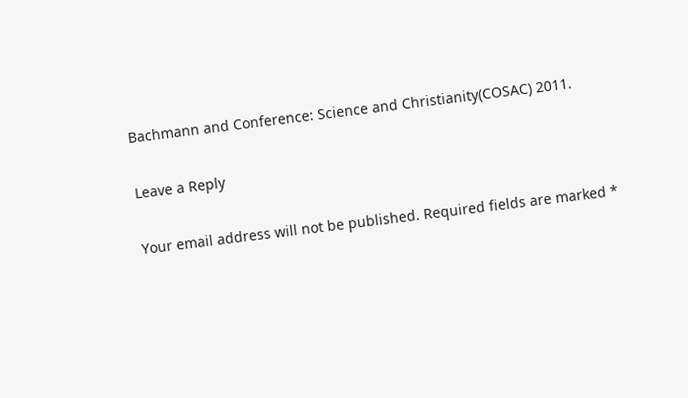Bachmann and Conference: Science and Christianity(COSAC) 2011.

Leave a Reply

Your email address will not be published. Required fields are marked *